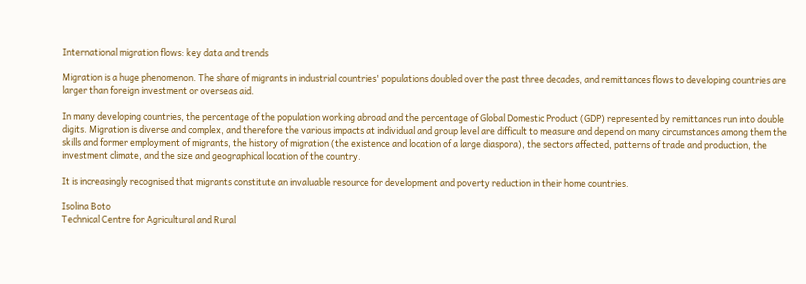International migration flows: key data and trends

Migration is a huge phenomenon. The share of migrants in industrial countries' populations doubled over the past three decades, and remittances flows to developing countries are larger than foreign investment or overseas aid.

In many developing countries, the percentage of the population working abroad and the percentage of Global Domestic Product (GDP) represented by remittances run into double digits. Migration is diverse and complex, and therefore the various impacts at individual and group level are difficult to measure and depend on many circumstances among them the skills and former employment of migrants, the history of migration (the existence and location of a large diaspora), the sectors affected, patterns of trade and production, the investment climate, and the size and geographical location of the country.

It is increasingly recognised that migrants constitute an invaluable resource for development and poverty reduction in their home countries.

Isolina Boto
Technical Centre for Agricultural and Rural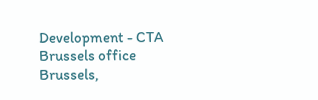Development - CTA
Brussels office
Brussels,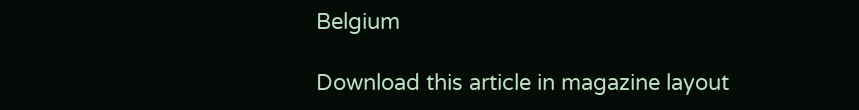Belgium

Download this article in magazine layout